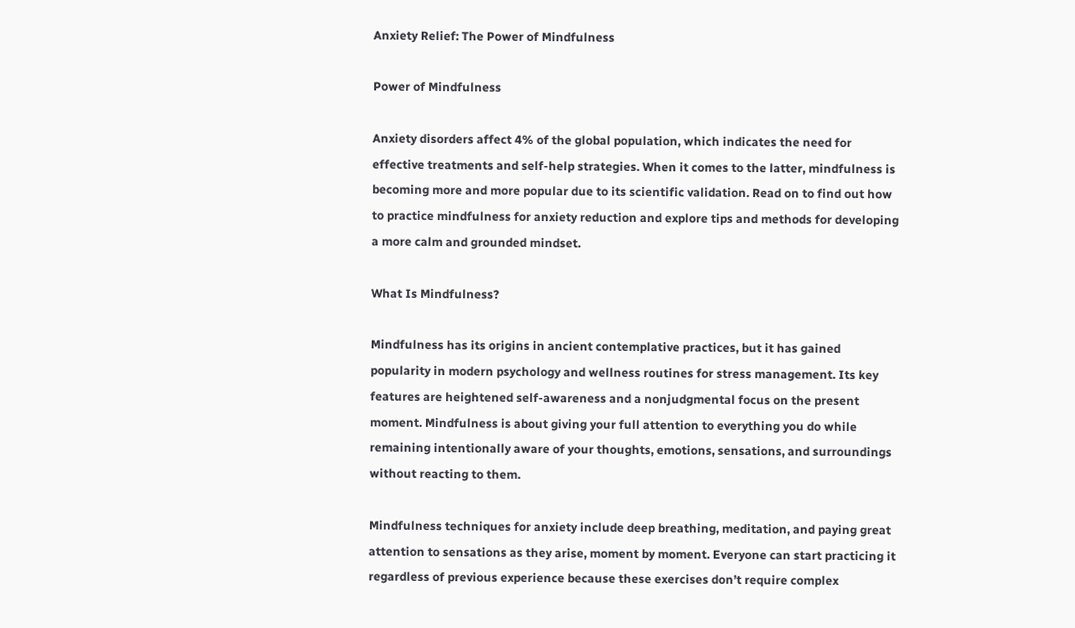Anxiety Relief: The Power of Mindfulness

Power of Mindfulness

Anxiety disorders affect 4% of the global population, which indicates the need for effective treatments and self-help strategies. When it comes to the latter, mindfulness is becoming more and more popular due to its scientific validation. Read on to find out how to practice mindfulness for anxiety reduction and explore tips and methods for developing a more calm and grounded mindset.

What Is Mindfulness?

Mindfulness has its origins in ancient contemplative practices, but it has gained popularity in modern psychology and wellness routines for stress management. Its key features are heightened self-awareness and a nonjudgmental focus on the present moment. Mindfulness is about giving your full attention to everything you do while remaining intentionally aware of your thoughts, emotions, sensations, and surroundings without reacting to them.

Mindfulness techniques for anxiety include deep breathing, meditation, and paying great attention to sensations as they arise, moment by moment. Everyone can start practicing it regardless of previous experience because these exercises don’t require complex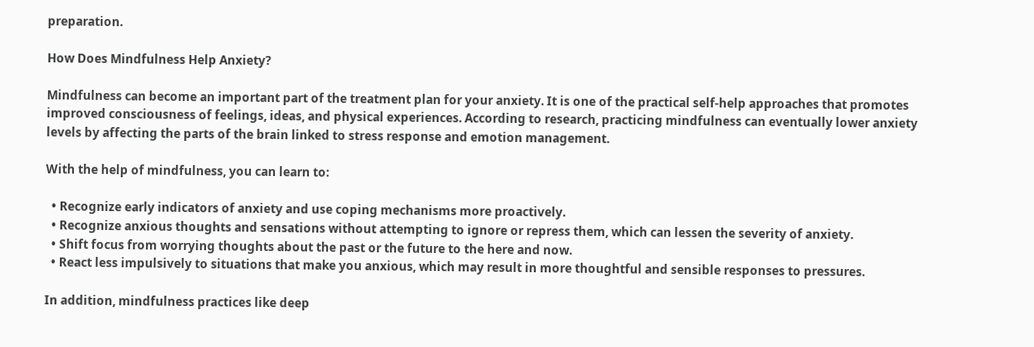preparation.

How Does Mindfulness Help Anxiety?

Mindfulness can become an important part of the treatment plan for your anxiety. It is one of the practical self-help approaches that promotes improved consciousness of feelings, ideas, and physical experiences. According to research, practicing mindfulness can eventually lower anxiety levels by affecting the parts of the brain linked to stress response and emotion management.

With the help of mindfulness, you can learn to:

  • Recognize early indicators of anxiety and use coping mechanisms more proactively.
  • Recognize anxious thoughts and sensations without attempting to ignore or repress them, which can lessen the severity of anxiety.
  • Shift focus from worrying thoughts about the past or the future to the here and now.
  • React less impulsively to situations that make you anxious, which may result in more thoughtful and sensible responses to pressures.

In addition, mindfulness practices like deep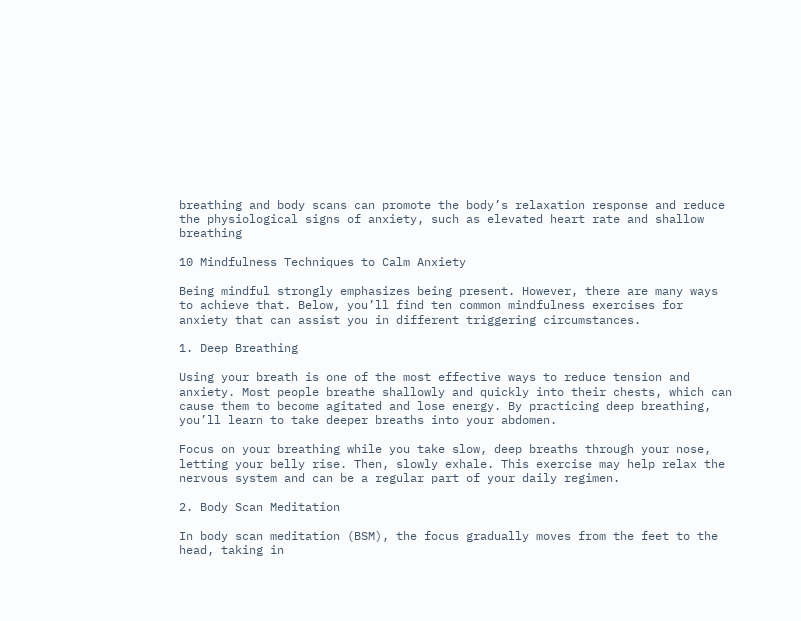breathing and body scans can promote the body’s relaxation response and reduce the physiological signs of anxiety, such as elevated heart rate and shallow breathing

10 Mindfulness Techniques to Calm Anxiety

Being mindful strongly emphasizes being present. However, there are many ways to achieve that. Below, you’ll find ten common mindfulness exercises for anxiety that can assist you in different triggering circumstances.

1. Deep Breathing

Using your breath is one of the most effective ways to reduce tension and anxiety. Most people breathe shallowly and quickly into their chests, which can cause them to become agitated and lose energy. By practicing deep breathing, you’ll learn to take deeper breaths into your abdomen.

Focus on your breathing while you take slow, deep breaths through your nose, letting your belly rise. Then, slowly exhale. This exercise may help relax the nervous system and can be a regular part of your daily regimen.

2. Body Scan Meditation

In body scan meditation (BSM), the focus gradually moves from the feet to the head, taking in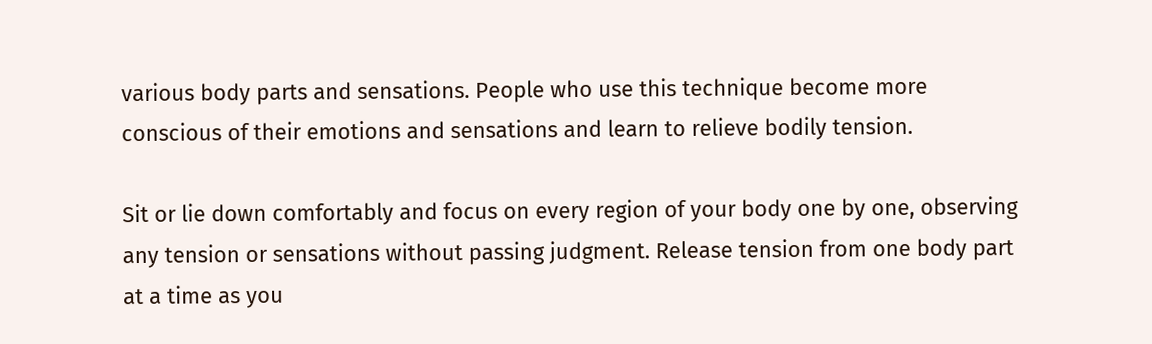various body parts and sensations. People who use this technique become more conscious of their emotions and sensations and learn to relieve bodily tension.

Sit or lie down comfortably and focus on every region of your body one by one, observing any tension or sensations without passing judgment. Release tension from one body part at a time as you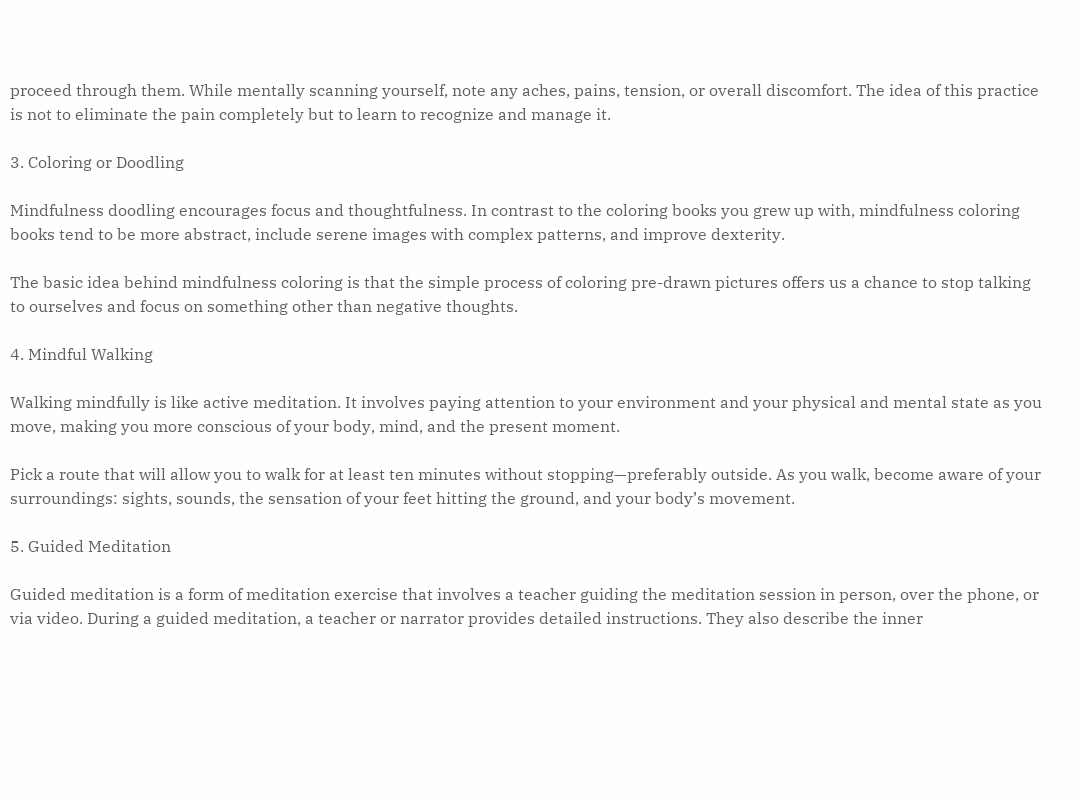proceed through them. While mentally scanning yourself, note any aches, pains, tension, or overall discomfort. The idea of this practice is not to eliminate the pain completely but to learn to recognize and manage it.

3. Coloring or Doodling

Mindfulness doodling encourages focus and thoughtfulness. In contrast to the coloring books you grew up with, mindfulness coloring books tend to be more abstract, include serene images with complex patterns, and improve dexterity.

The basic idea behind mindfulness coloring is that the simple process of coloring pre-drawn pictures offers us a chance to stop talking to ourselves and focus on something other than negative thoughts.

4. Mindful Walking

Walking mindfully is like active meditation. It involves paying attention to your environment and your physical and mental state as you move, making you more conscious of your body, mind, and the present moment.

Pick a route that will allow you to walk for at least ten minutes without stopping—preferably outside. As you walk, become aware of your surroundings: sights, sounds, the sensation of your feet hitting the ground, and your body’s movement.

5. Guided Meditation

Guided meditation is a form of meditation exercise that involves a teacher guiding the meditation session in person, over the phone, or via video. During a guided meditation, a teacher or narrator provides detailed instructions. They also describe the inner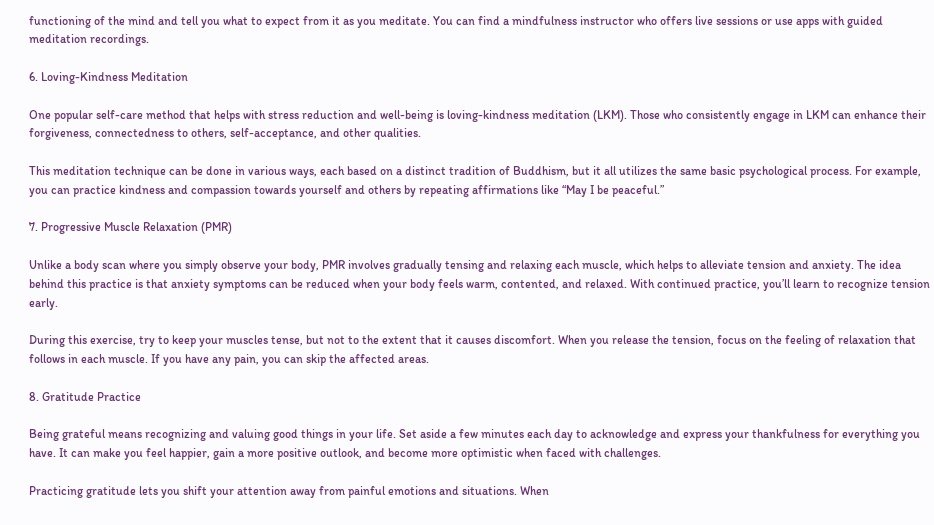functioning of the mind and tell you what to expect from it as you meditate. You can find a mindfulness instructor who offers live sessions or use apps with guided meditation recordings.

6. Loving-Kindness Meditation

One popular self-care method that helps with stress reduction and well-being is loving-kindness meditation (LKM). Those who consistently engage in LKM can enhance their forgiveness, connectedness to others, self-acceptance, and other qualities.

This meditation technique can be done in various ways, each based on a distinct tradition of Buddhism, but it all utilizes the same basic psychological process. For example, you can practice kindness and compassion towards yourself and others by repeating affirmations like “May I be peaceful.”

7. Progressive Muscle Relaxation (PMR)

Unlike a body scan where you simply observe your body, PMR involves gradually tensing and relaxing each muscle, which helps to alleviate tension and anxiety. The idea behind this practice is that anxiety symptoms can be reduced when your body feels warm, contented, and relaxed. With continued practice, you’ll learn to recognize tension early.

During this exercise, try to keep your muscles tense, but not to the extent that it causes discomfort. When you release the tension, focus on the feeling of relaxation that follows in each muscle. If you have any pain, you can skip the affected areas.

8. Gratitude Practice

Being grateful means recognizing and valuing good things in your life. Set aside a few minutes each day to acknowledge and express your thankfulness for everything you have. It can make you feel happier, gain a more positive outlook, and become more optimistic when faced with challenges.

Practicing gratitude lets you shift your attention away from painful emotions and situations. When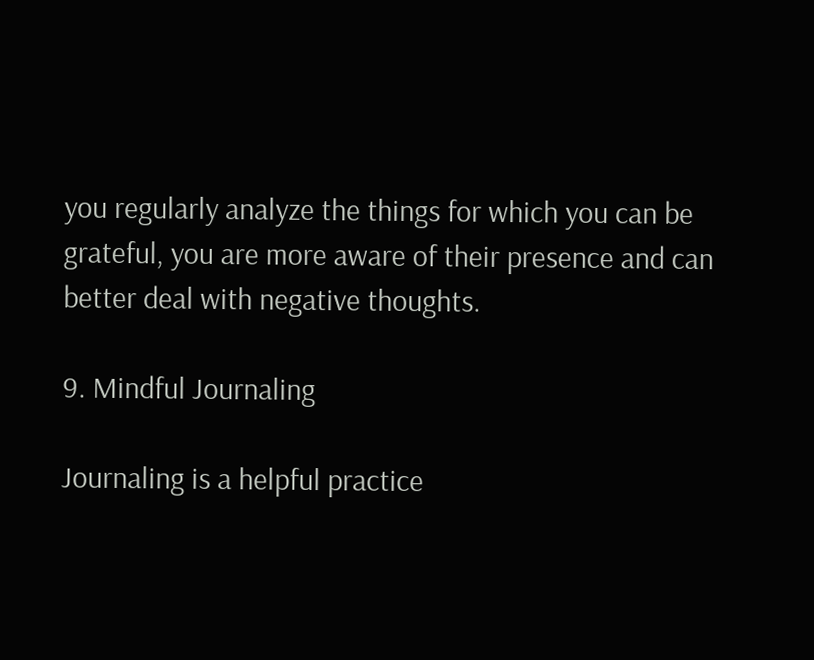you regularly analyze the things for which you can be grateful, you are more aware of their presence and can better deal with negative thoughts.

9. Mindful Journaling

Journaling is a helpful practice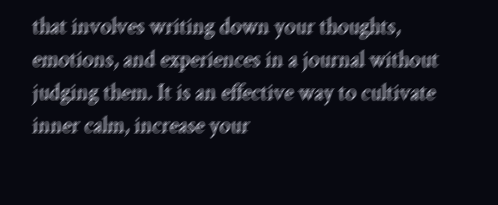that involves writing down your thoughts, emotions, and experiences in a journal without judging them. It is an effective way to cultivate inner calm, increase your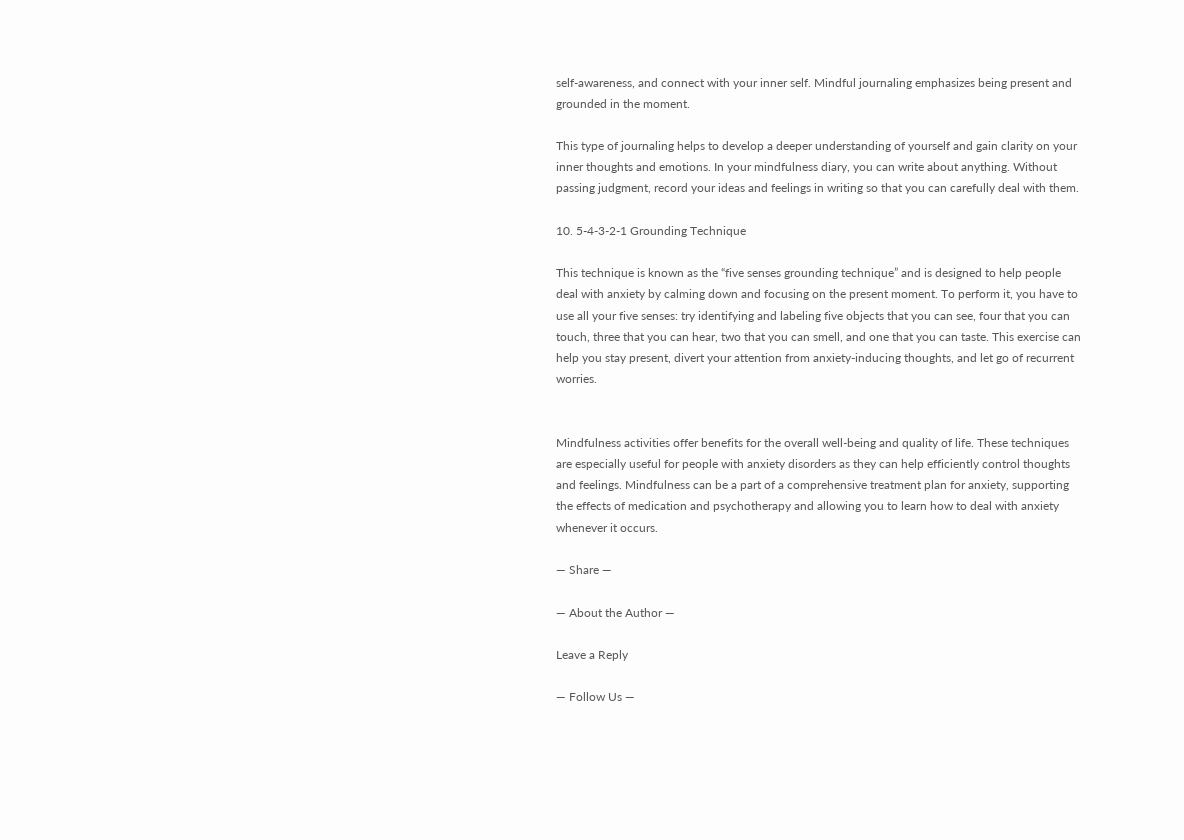self-awareness, and connect with your inner self. Mindful journaling emphasizes being present and grounded in the moment.

This type of journaling helps to develop a deeper understanding of yourself and gain clarity on your inner thoughts and emotions. In your mindfulness diary, you can write about anything. Without passing judgment, record your ideas and feelings in writing so that you can carefully deal with them.

10. 5-4-3-2-1 Grounding Technique

This technique is known as the “five senses grounding technique” and is designed to help people deal with anxiety by calming down and focusing on the present moment. To perform it, you have to use all your five senses: try identifying and labeling five objects that you can see, four that you can touch, three that you can hear, two that you can smell, and one that you can taste. This exercise can help you stay present, divert your attention from anxiety-inducing thoughts, and let go of recurrent worries.


Mindfulness activities offer benefits for the overall well-being and quality of life. These techniques are especially useful for people with anxiety disorders as they can help efficiently control thoughts and feelings. Mindfulness can be a part of a comprehensive treatment plan for anxiety, supporting the effects of medication and psychotherapy and allowing you to learn how to deal with anxiety whenever it occurs.

— Share —

— About the Author —

Leave a Reply

— Follow Us —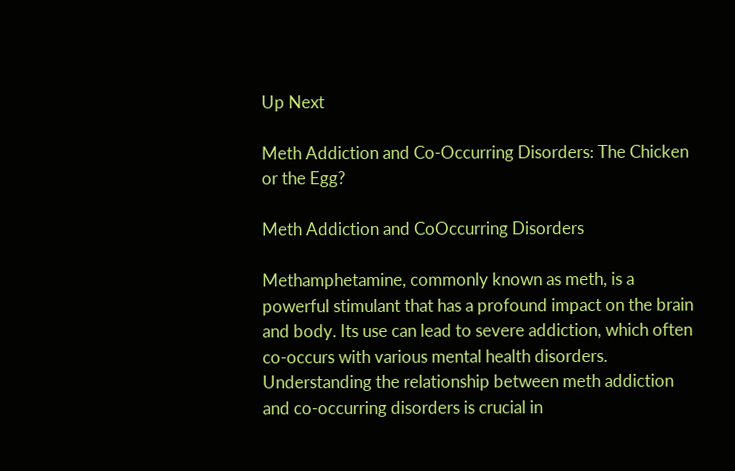Up Next

Meth Addiction and Co-Occurring Disorders: The Chicken or the Egg?

Meth Addiction and CoOccurring Disorders

Methamphetamine, commonly known as meth, is a powerful stimulant that has a profound impact on the brain and body. Its use can lead to severe addiction, which often co-occurs with various mental health disorders. Understanding the relationship between meth addiction and co-occurring disorders is crucial in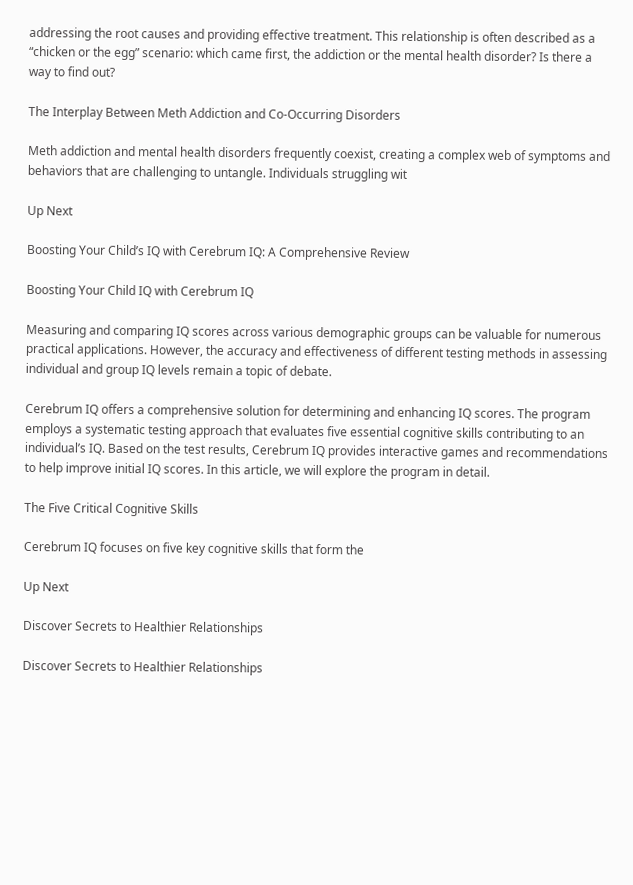addressing the root causes and providing effective treatment. This relationship is often described as a “chicken or the egg” scenario: which came first, the addiction or the mental health disorder? Is there a way to find out?

The Interplay Between Meth Addiction and Co-Occurring Disorders

Meth addiction and mental health disorders frequently coexist, creating a complex web of symptoms and behaviors that are challenging to untangle. Individuals struggling wit

Up Next

Boosting Your Child’s IQ with Cerebrum IQ: A Comprehensive Review

Boosting Your Child IQ with Cerebrum IQ

Measuring and comparing IQ scores across various demographic groups can be valuable for numerous practical applications. However, the accuracy and effectiveness of different testing methods in assessing individual and group IQ levels remain a topic of debate.

Cerebrum IQ offers a comprehensive solution for determining and enhancing IQ scores. The program employs a systematic testing approach that evaluates five essential cognitive skills contributing to an individual’s IQ. Based on the test results, Cerebrum IQ provides interactive games and recommendations to help improve initial IQ scores. In this article, we will explore the program in detail.

The Five Critical Cognitive Skills

Cerebrum IQ focuses on five key cognitive skills that form the

Up Next

Discover Secrets to Healthier Relationships

Discover Secrets to Healthier Relationships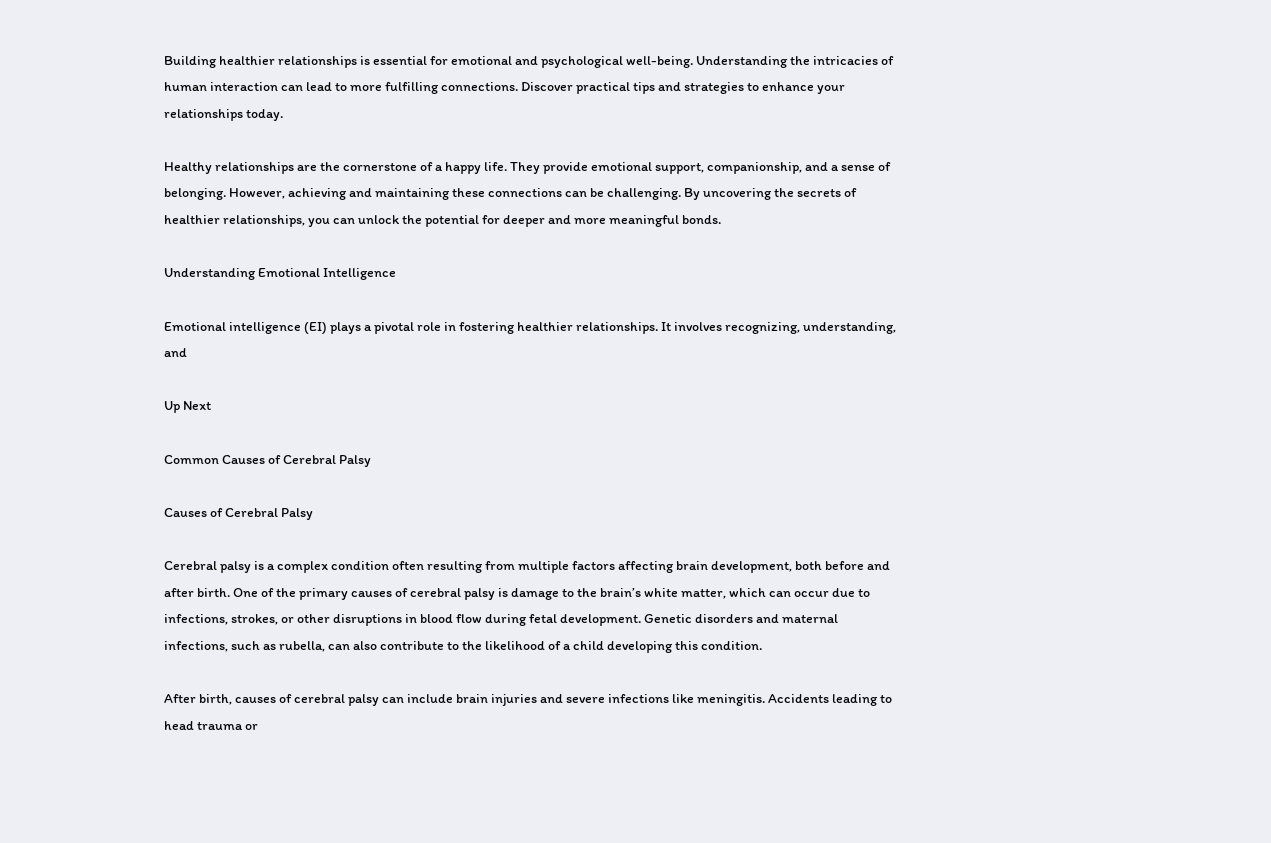Building healthier relationships is essential for emotional and psychological well-being. Understanding the intricacies of human interaction can lead to more fulfilling connections. Discover practical tips and strategies to enhance your relationships today.

Healthy relationships are the cornerstone of a happy life. They provide emotional support, companionship, and a sense of belonging. However, achieving and maintaining these connections can be challenging. By uncovering the secrets of healthier relationships, you can unlock the potential for deeper and more meaningful bonds.

Understanding Emotional Intelligence

Emotional intelligence (EI) plays a pivotal role in fostering healthier relationships. It involves recognizing, understanding, and

Up Next

Common Causes of Cerebral Palsy

Causes of Cerebral Palsy

Cerebral palsy is a complex condition often resulting from multiple factors affecting brain development, both before and after birth. One of the primary causes of cerebral palsy is damage to the brain’s white matter, which can occur due to infections, strokes, or other disruptions in blood flow during fetal development. Genetic disorders and maternal infections, such as rubella, can also contribute to the likelihood of a child developing this condition.

After birth, causes of cerebral palsy can include brain injuries and severe infections like meningitis. Accidents leading to head trauma or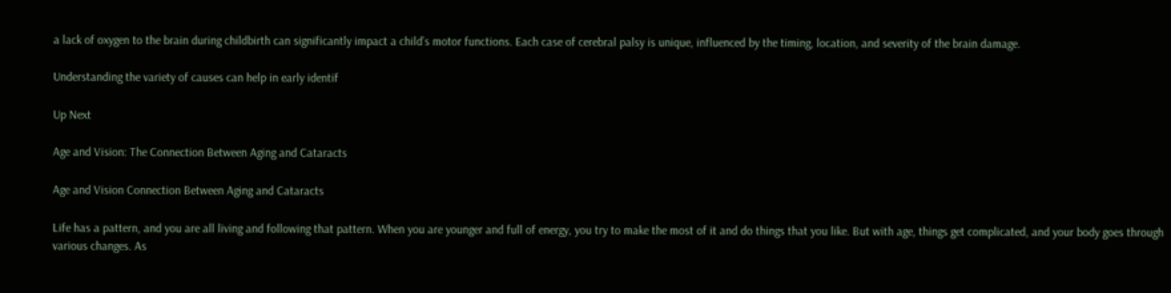a lack of oxygen to the brain during childbirth can significantly impact a child’s motor functions. Each case of cerebral palsy is unique, influenced by the timing, location, and severity of the brain damage.

Understanding the variety of causes can help in early identif

Up Next

Age and Vision: The Connection Between Aging and Cataracts

Age and Vision Connection Between Aging and Cataracts

Life has a pattern, and you are all living and following that pattern. When you are younger and full of energy, you try to make the most of it and do things that you like. But with age, things get complicated, and your body goes through various changes. As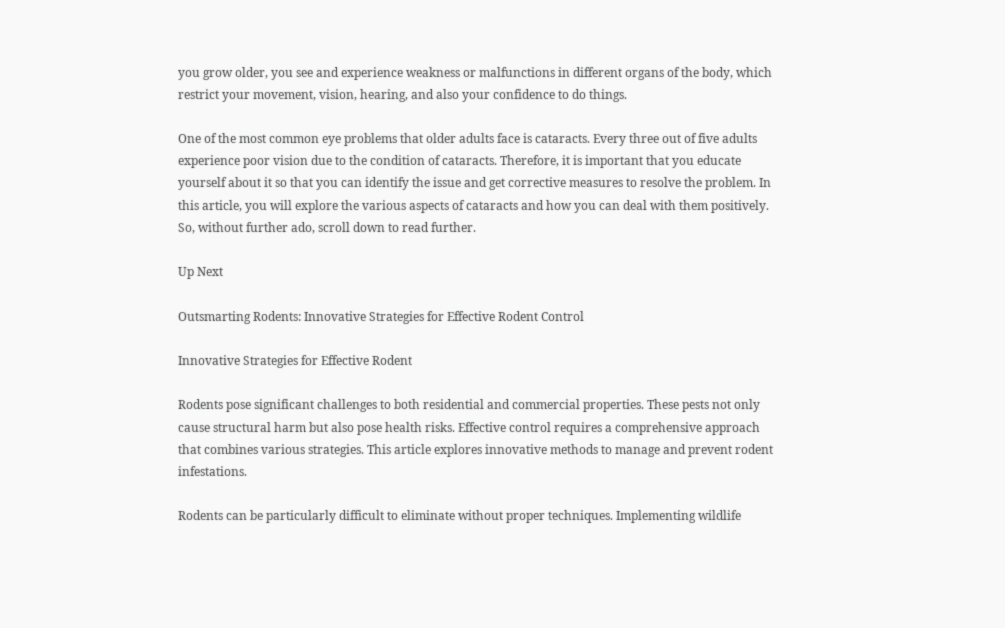you grow older, you see and experience weakness or malfunctions in different organs of the body, which restrict your movement, vision, hearing, and also your confidence to do things.

One of the most common eye problems that older adults face is cataracts. Every three out of five adults experience poor vision due to the condition of cataracts. Therefore, it is important that you educate yourself about it so that you can identify the issue and get corrective measures to resolve the problem. In this article, you will explore the various aspects of cataracts and how you can deal with them positively. So, without further ado, scroll down to read further.

Up Next

Outsmarting Rodents: Innovative Strategies for Effective Rodent Control

Innovative Strategies for Effective Rodent

Rodents pose significant challenges to both residential and commercial properties. These pests not only cause structural harm but also pose health risks. Effective control requires a comprehensive approach that combines various strategies. This article explores innovative methods to manage and prevent rodent infestations.

Rodents can be particularly difficult to eliminate without proper techniques. Implementing wildlife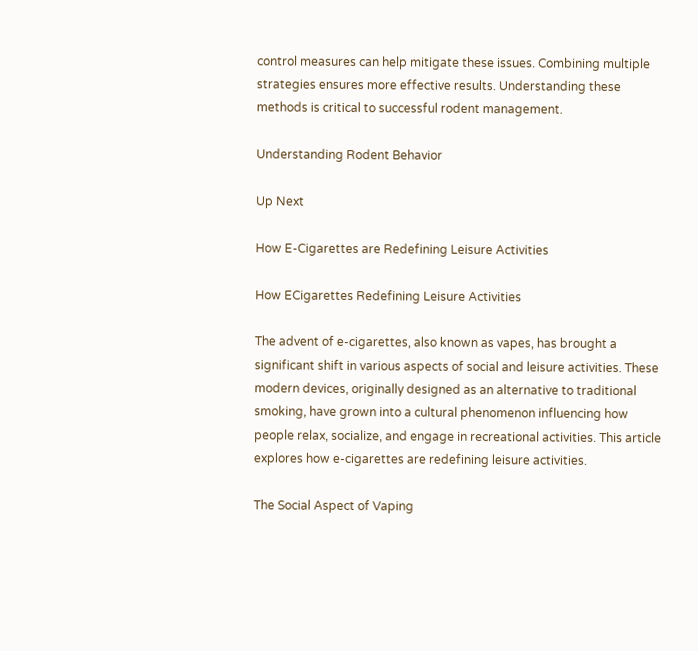control measures can help mitigate these issues. Combining multiple strategies ensures more effective results. Understanding these methods is critical to successful rodent management.

Understanding Rodent Behavior

Up Next

How E-Cigarettes are Redefining Leisure Activities

How ECigarettes Redefining Leisure Activities

The advent of e-cigarettes, also known as vapes, has brought a significant shift in various aspects of social and leisure activities. These modern devices, originally designed as an alternative to traditional smoking, have grown into a cultural phenomenon influencing how people relax, socialize, and engage in recreational activities. This article explores how e-cigarettes are redefining leisure activities.

The Social Aspect of Vaping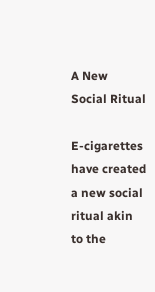A New Social Ritual

E-cigarettes have created a new social ritual akin to the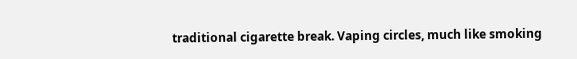traditional cigarette break. Vaping circles, much like smoking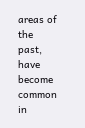areas of the past, have become common in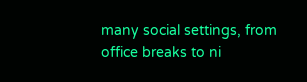many social settings, from office breaks to ni